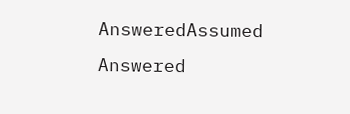AnsweredAssumed Answered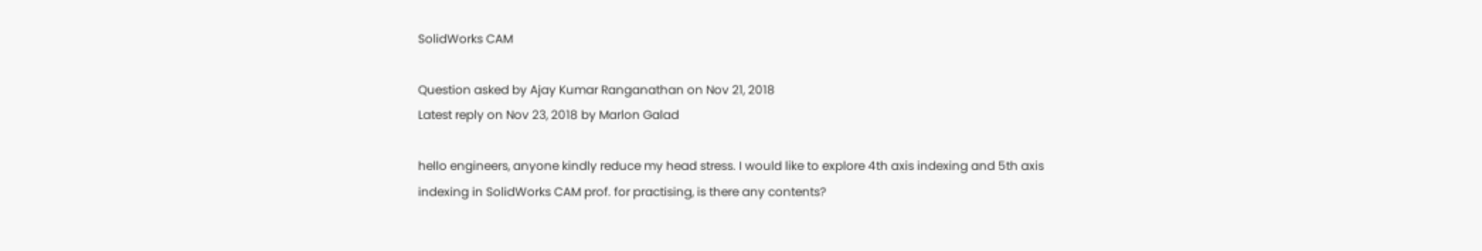SolidWorks CAM

Question asked by Ajay Kumar Ranganathan on Nov 21, 2018
Latest reply on Nov 23, 2018 by Marlon Galad

hello engineers, anyone kindly reduce my head stress. I would like to explore 4th axis indexing and 5th axis indexing in SolidWorks CAM prof. for practising, is there any contents?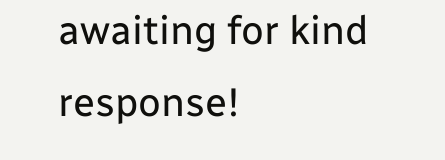awaiting for kind response!